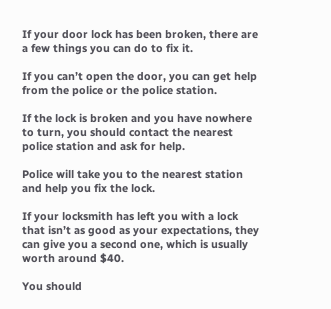If your door lock has been broken, there are a few things you can do to fix it.

If you can’t open the door, you can get help from the police or the police station.

If the lock is broken and you have nowhere to turn, you should contact the nearest police station and ask for help.

Police will take you to the nearest station and help you fix the lock.

If your locksmith has left you with a lock that isn’t as good as your expectations, they can give you a second one, which is usually worth around $40.

You should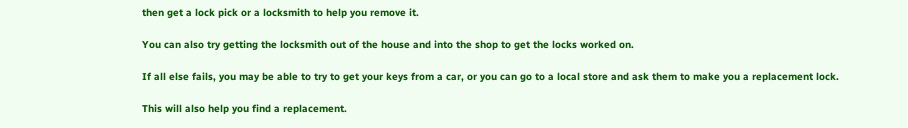then get a lock pick or a locksmith to help you remove it.

You can also try getting the locksmith out of the house and into the shop to get the locks worked on.

If all else fails, you may be able to try to get your keys from a car, or you can go to a local store and ask them to make you a replacement lock.

This will also help you find a replacement.